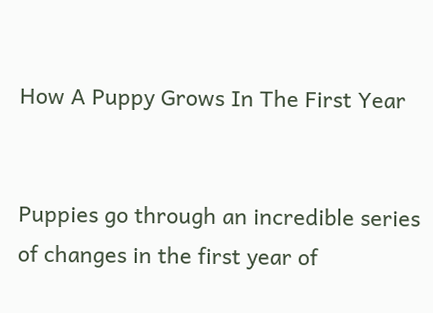How A Puppy Grows In The First Year


Puppies go through an incredible series of changes in the first year of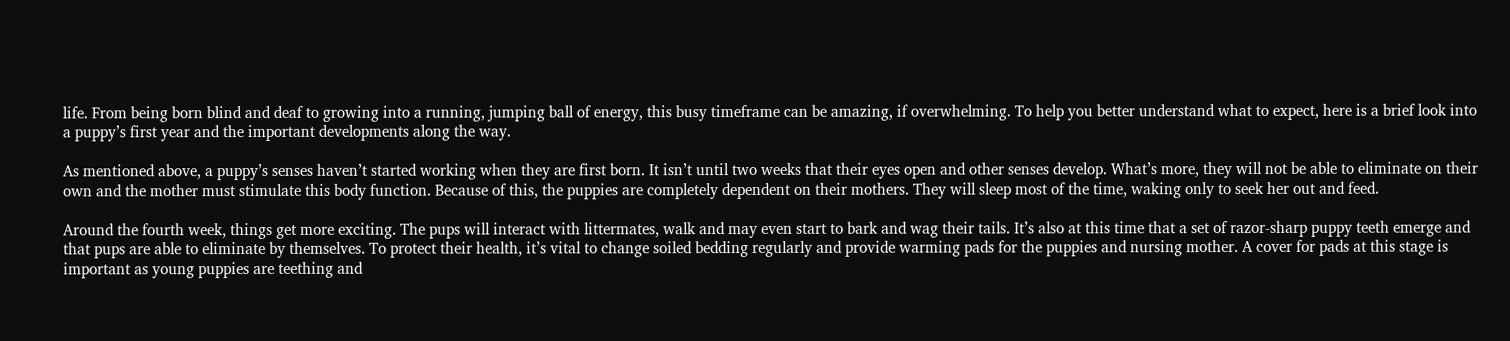life. From being born blind and deaf to growing into a running, jumping ball of energy, this busy timeframe can be amazing, if overwhelming. To help you better understand what to expect, here is a brief look into a puppy’s first year and the important developments along the way.

As mentioned above, a puppy’s senses haven’t started working when they are first born. It isn’t until two weeks that their eyes open and other senses develop. What’s more, they will not be able to eliminate on their own and the mother must stimulate this body function. Because of this, the puppies are completely dependent on their mothers. They will sleep most of the time, waking only to seek her out and feed.

Around the fourth week, things get more exciting. The pups will interact with littermates, walk and may even start to bark and wag their tails. It’s also at this time that a set of razor-sharp puppy teeth emerge and that pups are able to eliminate by themselves. To protect their health, it’s vital to change soiled bedding regularly and provide warming pads for the puppies and nursing mother. A cover for pads at this stage is important as young puppies are teething and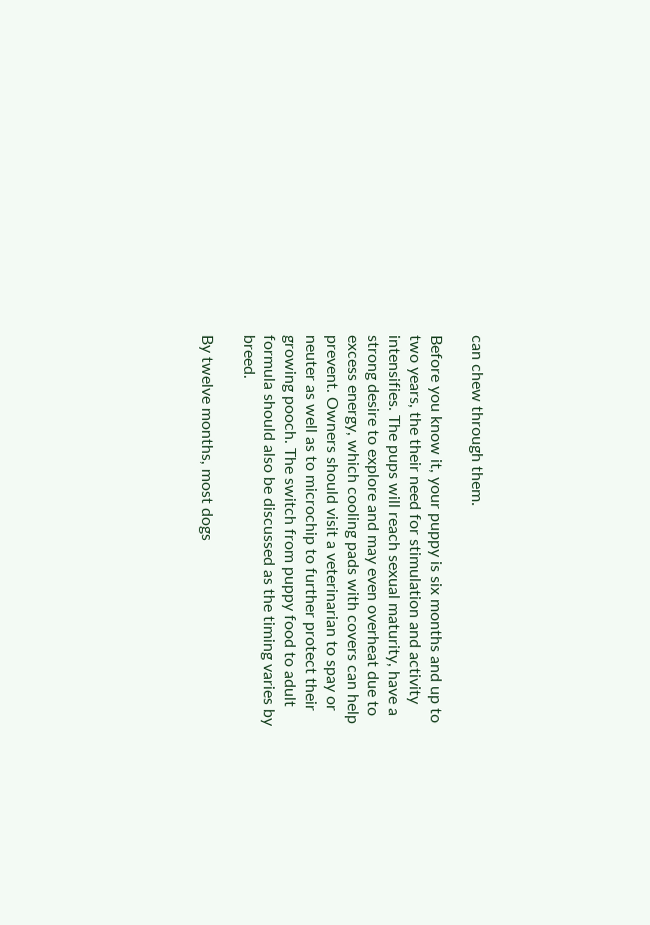can chew through them.

Before you know it, your puppy is six months and up to two years, the their need for stimulation and activity intensifies. The pups will reach sexual maturity, have a strong desire to explore and may even overheat due to excess energy, which cooling pads with covers can help prevent. Owners should visit a veterinarian to spay or neuter as well as to microchip to further protect their growing pooch. The switch from puppy food to adult formula should also be discussed as the timing varies by breed.

By twelve months, most dogs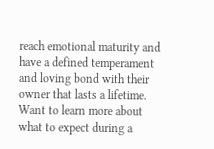reach emotional maturity and have a defined temperament and loving bond with their owner that lasts a lifetime. Want to learn more about what to expect during a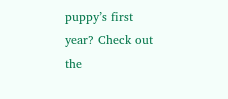puppy’s first year? Check out the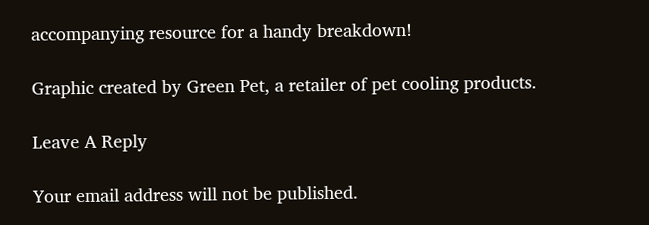accompanying resource for a handy breakdown!

Graphic created by Green Pet, a retailer of pet cooling products.

Leave A Reply

Your email address will not be published.